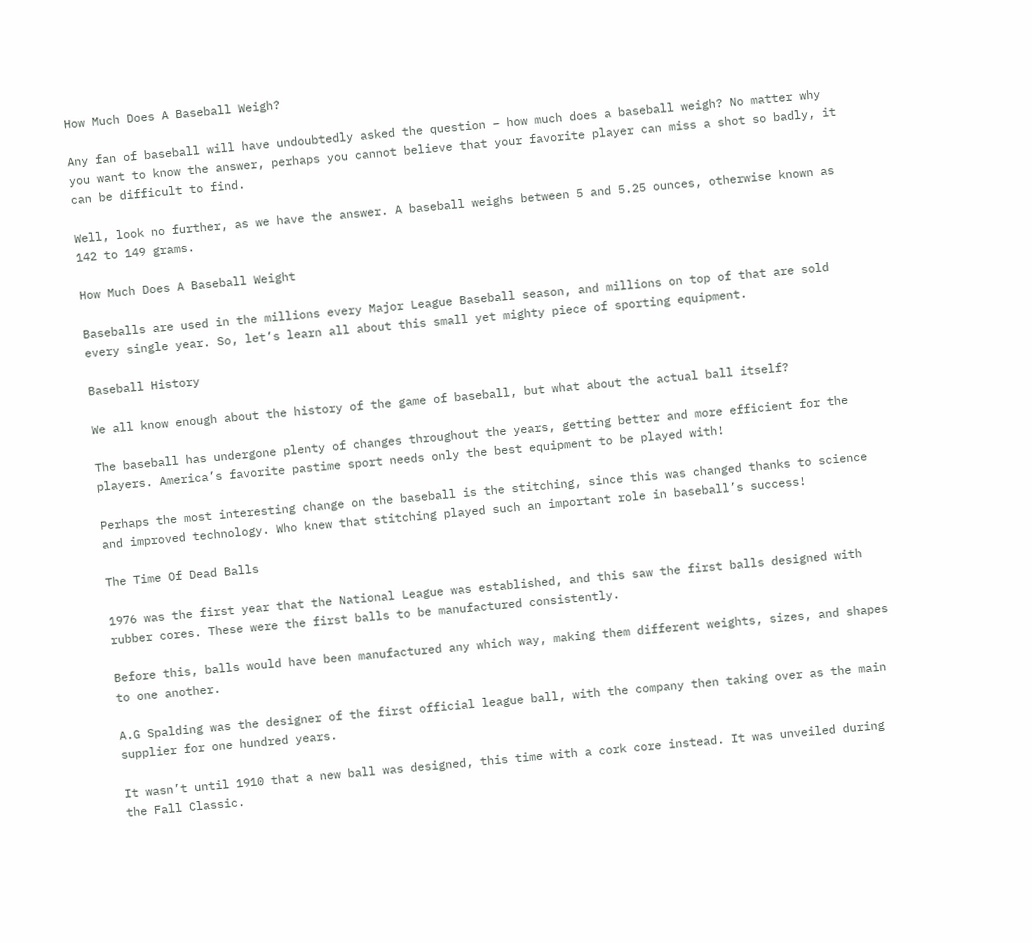How Much Does A Baseball Weigh?

Any fan of baseball will have undoubtedly asked the question – how much does a baseball weigh? No matter why you want to know the answer, perhaps you cannot believe that your favorite player can miss a shot so badly, it can be difficult to find.

Well, look no further, as we have the answer. A baseball weighs between 5 and 5.25 ounces, otherwise known as 142 to 149 grams.

How Much Does A Baseball Weight

Baseballs are used in the millions every Major League Baseball season, and millions on top of that are sold every single year. So, let’s learn all about this small yet mighty piece of sporting equipment.

Baseball History

We all know enough about the history of the game of baseball, but what about the actual ball itself?

The baseball has undergone plenty of changes throughout the years, getting better and more efficient for the players. America’s favorite pastime sport needs only the best equipment to be played with!

Perhaps the most interesting change on the baseball is the stitching, since this was changed thanks to science and improved technology. Who knew that stitching played such an important role in baseball’s success!

The Time Of Dead Balls

1976 was the first year that the National League was established, and this saw the first balls designed with rubber cores. These were the first balls to be manufactured consistently.

Before this, balls would have been manufactured any which way, making them different weights, sizes, and shapes to one another.

A.G Spalding was the designer of the first official league ball, with the company then taking over as the main supplier for one hundred years.

It wasn’t until 1910 that a new ball was designed, this time with a cork core instead. It was unveiled during the Fall Classic.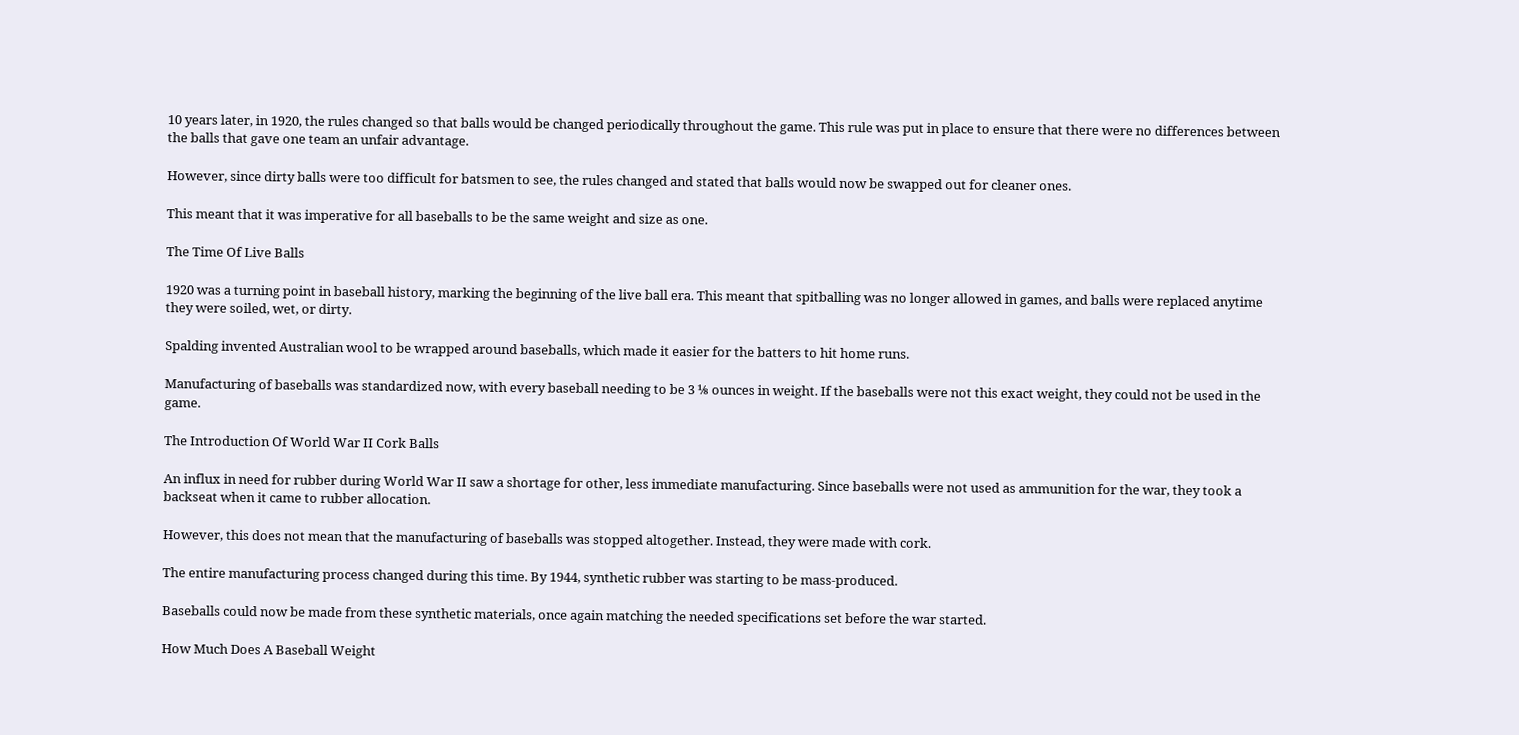10 years later, in 1920, the rules changed so that balls would be changed periodically throughout the game. This rule was put in place to ensure that there were no differences between the balls that gave one team an unfair advantage.

However, since dirty balls were too difficult for batsmen to see, the rules changed and stated that balls would now be swapped out for cleaner ones.

This meant that it was imperative for all baseballs to be the same weight and size as one.

The Time Of Live Balls

1920 was a turning point in baseball history, marking the beginning of the live ball era. This meant that spitballing was no longer allowed in games, and balls were replaced anytime they were soiled, wet, or dirty.

Spalding invented Australian wool to be wrapped around baseballs, which made it easier for the batters to hit home runs.

Manufacturing of baseballs was standardized now, with every baseball needing to be 3 ⅛ ounces in weight. If the baseballs were not this exact weight, they could not be used in the game.

The Introduction Of World War II Cork Balls

An influx in need for rubber during World War II saw a shortage for other, less immediate manufacturing. Since baseballs were not used as ammunition for the war, they took a backseat when it came to rubber allocation.

However, this does not mean that the manufacturing of baseballs was stopped altogether. Instead, they were made with cork.

The entire manufacturing process changed during this time. By 1944, synthetic rubber was starting to be mass-produced.

Baseballs could now be made from these synthetic materials, once again matching the needed specifications set before the war started.

How Much Does A Baseball Weight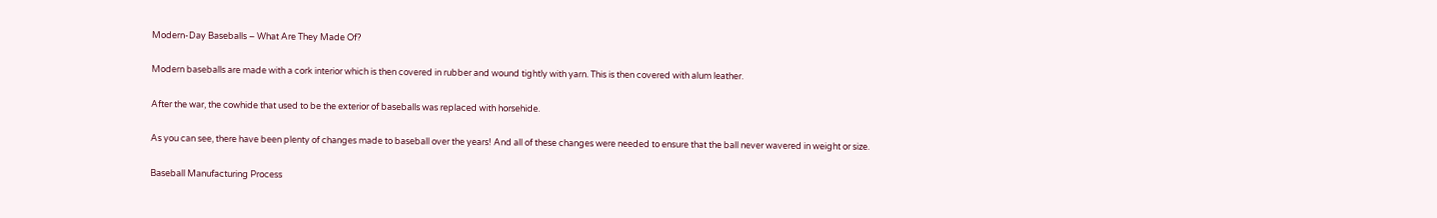Modern-Day Baseballs – What Are They Made Of?

Modern baseballs are made with a cork interior which is then covered in rubber and wound tightly with yarn. This is then covered with alum leather.

After the war, the cowhide that used to be the exterior of baseballs was replaced with horsehide.

As you can see, there have been plenty of changes made to baseball over the years! And all of these changes were needed to ensure that the ball never wavered in weight or size.

Baseball Manufacturing Process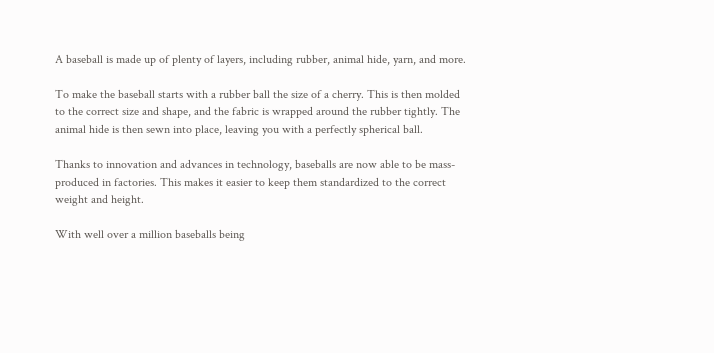A baseball is made up of plenty of layers, including rubber, animal hide, yarn, and more.

To make the baseball starts with a rubber ball the size of a cherry. This is then molded to the correct size and shape, and the fabric is wrapped around the rubber tightly. The animal hide is then sewn into place, leaving you with a perfectly spherical ball.

Thanks to innovation and advances in technology, baseballs are now able to be mass-produced in factories. This makes it easier to keep them standardized to the correct weight and height.

With well over a million baseballs being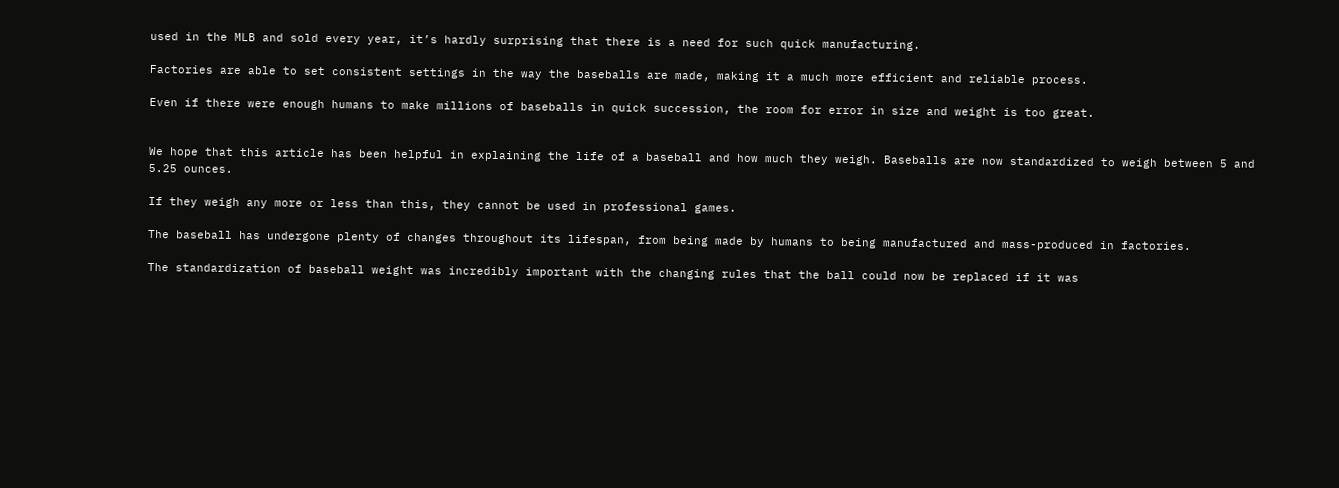used in the MLB and sold every year, it’s hardly surprising that there is a need for such quick manufacturing.

Factories are able to set consistent settings in the way the baseballs are made, making it a much more efficient and reliable process.

Even if there were enough humans to make millions of baseballs in quick succession, the room for error in size and weight is too great.


We hope that this article has been helpful in explaining the life of a baseball and how much they weigh. Baseballs are now standardized to weigh between 5 and 5.25 ounces.

If they weigh any more or less than this, they cannot be used in professional games.

The baseball has undergone plenty of changes throughout its lifespan, from being made by humans to being manufactured and mass-produced in factories.

The standardization of baseball weight was incredibly important with the changing rules that the ball could now be replaced if it was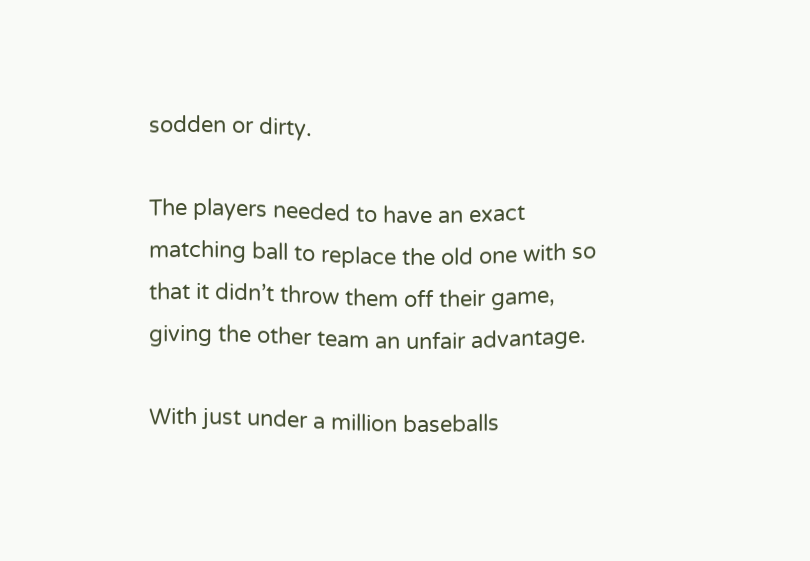sodden or dirty.

The players needed to have an exact matching ball to replace the old one with so that it didn’t throw them off their game, giving the other team an unfair advantage.

With just under a million baseballs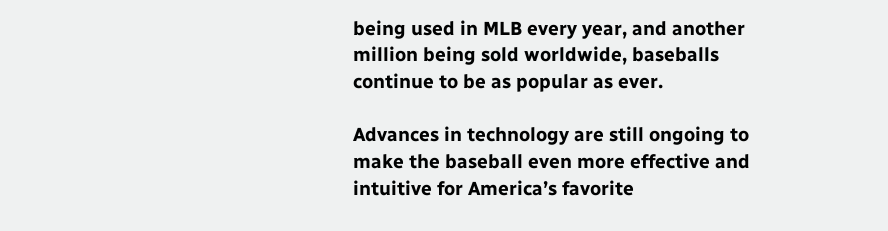being used in MLB every year, and another million being sold worldwide, baseballs continue to be as popular as ever.

Advances in technology are still ongoing to make the baseball even more effective and intuitive for America’s favorite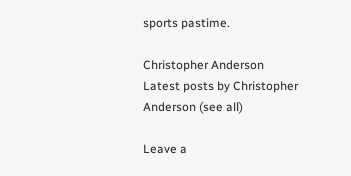sports pastime.

Christopher Anderson
Latest posts by Christopher Anderson (see all)

Leave a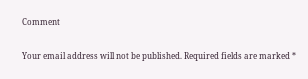Comment

Your email address will not be published. Required fields are marked *